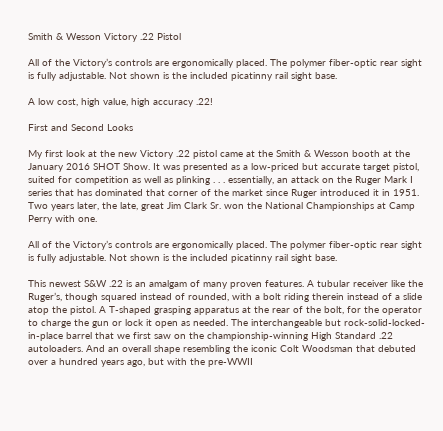Smith & Wesson Victory .22 Pistol

All of the Victory’s controls are ergonomically placed. The polymer fiber-optic rear sight is fully adjustable. Not shown is the included picatinny rail sight base.

A low cost, high value, high accuracy .22!

First and Second Looks

My first look at the new Victory .22 pistol came at the Smith & Wesson booth at the January 2016 SHOT Show. It was presented as a low-priced but accurate target pistol, suited for competition as well as plinking . . . essentially, an attack on the Ruger Mark I series that has dominated that corner of the market since Ruger introduced it in 1951. Two years later, the late, great Jim Clark Sr. won the National Championships at Camp Perry with one.

All of the Victory’s controls are ergonomically placed. The polymer fiber-optic rear sight is fully adjustable. Not shown is the included picatinny rail sight base.

This newest S&W .22 is an amalgam of many proven features. A tubular receiver like the Ruger’s, though squared instead of rounded, with a bolt riding therein instead of a slide atop the pistol. A T-shaped grasping apparatus at the rear of the bolt, for the operator to charge the gun or lock it open as needed. The interchangeable but rock-solid-locked-in-place barrel that we first saw on the championship-winning High Standard .22 autoloaders. And an overall shape resembling the iconic Colt Woodsman that debuted over a hundred years ago, but with the pre-WWII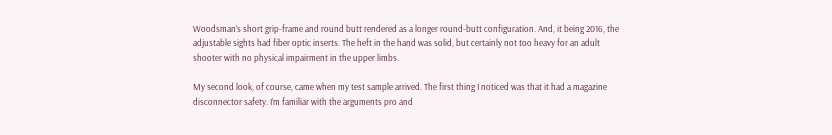Woodsman’s short grip-frame and round butt rendered as a longer round-butt configuration. And, it being 2016, the adjustable sights had fiber optic inserts. The heft in the hand was solid, but certainly not too heavy for an adult shooter with no physical impairment in the upper limbs.

My second look, of course, came when my test sample arrived. The first thing I noticed was that it had a magazine disconnector safety. I’m familiar with the arguments pro and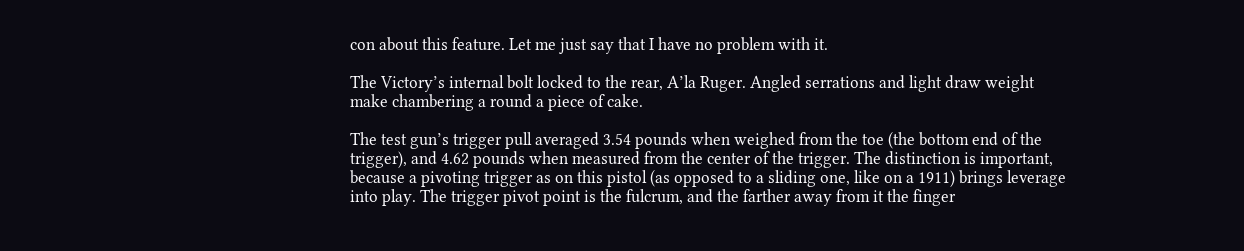con about this feature. Let me just say that I have no problem with it.

The Victory’s internal bolt locked to the rear, A’la Ruger. Angled serrations and light draw weight make chambering a round a piece of cake.

The test gun’s trigger pull averaged 3.54 pounds when weighed from the toe (the bottom end of the trigger), and 4.62 pounds when measured from the center of the trigger. The distinction is important, because a pivoting trigger as on this pistol (as opposed to a sliding one, like on a 1911) brings leverage into play. The trigger pivot point is the fulcrum, and the farther away from it the finger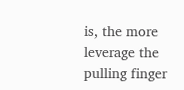is, the more leverage the pulling finger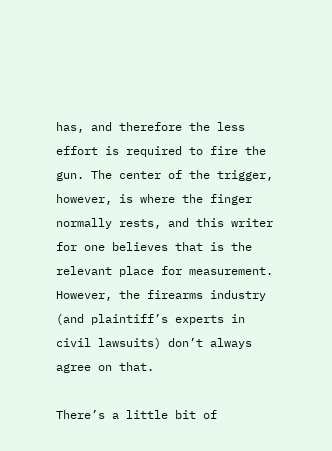has, and therefore the less effort is required to fire the gun. The center of the trigger, however, is where the finger normally rests, and this writer for one believes that is the relevant place for measurement. However, the firearms industry (and plaintiff’s experts in civil lawsuits) don’t always agree on that.

There’s a little bit of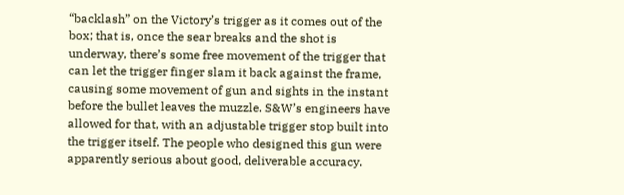“backlash” on the Victory’s trigger as it comes out of the box; that is, once the sear breaks and the shot is underway, there’s some free movement of the trigger that can let the trigger finger slam it back against the frame, causing some movement of gun and sights in the instant before the bullet leaves the muzzle. S&W’s engineers have allowed for that, with an adjustable trigger stop built into the trigger itself. The people who designed this gun were apparently serious about good, deliverable accuracy.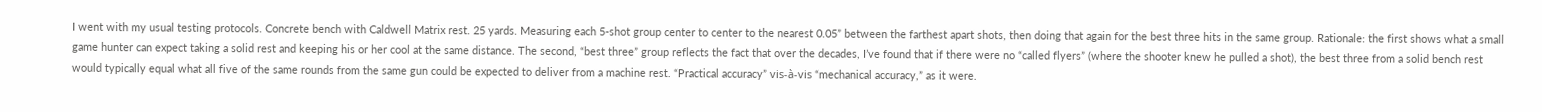I went with my usual testing protocols. Concrete bench with Caldwell Matrix rest. 25 yards. Measuring each 5-shot group center to center to the nearest 0.05” between the farthest apart shots, then doing that again for the best three hits in the same group. Rationale: the first shows what a small game hunter can expect taking a solid rest and keeping his or her cool at the same distance. The second, “best three” group reflects the fact that over the decades, I’ve found that if there were no “called flyers” (where the shooter knew he pulled a shot), the best three from a solid bench rest would typically equal what all five of the same rounds from the same gun could be expected to deliver from a machine rest. “Practical accuracy” vis-à-vis “mechanical accuracy,” as it were.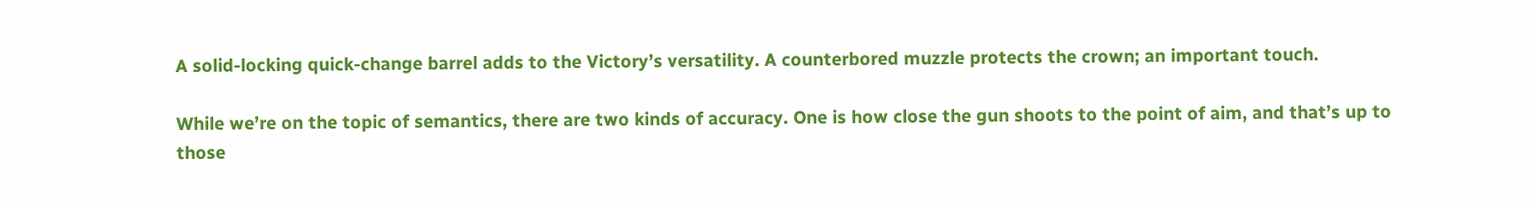A solid-locking quick-change barrel adds to the Victory’s versatility. A counterbored muzzle protects the crown; an important touch.

While we’re on the topic of semantics, there are two kinds of accuracy. One is how close the gun shoots to the point of aim, and that’s up to those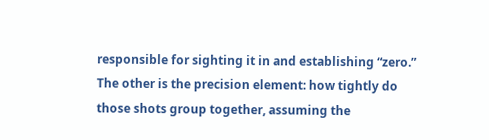responsible for sighting it in and establishing “zero.” The other is the precision element: how tightly do those shots group together, assuming the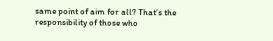same point of aim for all? That’s the responsibility of those who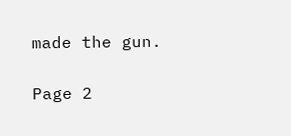made the gun.

Page 2